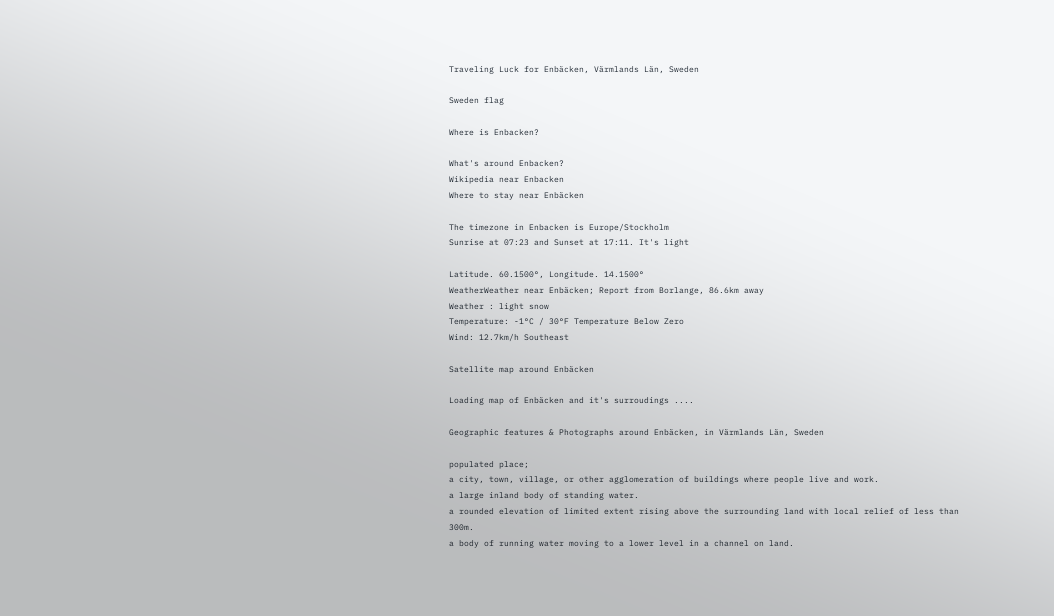Traveling Luck for Enbäcken, Värmlands Län, Sweden

Sweden flag

Where is Enbacken?

What's around Enbacken?
Wikipedia near Enbacken
Where to stay near Enbäcken

The timezone in Enbacken is Europe/Stockholm
Sunrise at 07:23 and Sunset at 17:11. It's light

Latitude. 60.1500°, Longitude. 14.1500°
WeatherWeather near Enbäcken; Report from Borlange, 86.6km away
Weather : light snow
Temperature: -1°C / 30°F Temperature Below Zero
Wind: 12.7km/h Southeast

Satellite map around Enbäcken

Loading map of Enbäcken and it's surroudings ....

Geographic features & Photographs around Enbäcken, in Värmlands Län, Sweden

populated place;
a city, town, village, or other agglomeration of buildings where people live and work.
a large inland body of standing water.
a rounded elevation of limited extent rising above the surrounding land with local relief of less than 300m.
a body of running water moving to a lower level in a channel on land.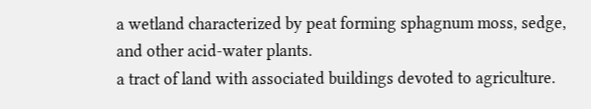a wetland characterized by peat forming sphagnum moss, sedge, and other acid-water plants.
a tract of land with associated buildings devoted to agriculture.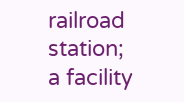railroad station;
a facility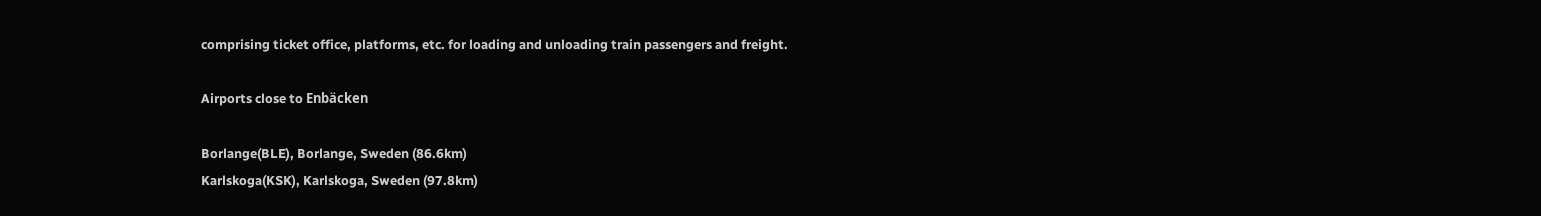comprising ticket office, platforms, etc. for loading and unloading train passengers and freight.

Airports close to Enbäcken

Borlange(BLE), Borlange, Sweden (86.6km)
Karlskoga(KSK), Karlskoga, Sweden (97.8km)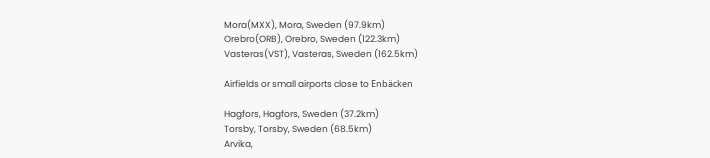Mora(MXX), Mora, Sweden (97.9km)
Orebro(ORB), Orebro, Sweden (122.3km)
Vasteras(VST), Vasteras, Sweden (162.5km)

Airfields or small airports close to Enbäcken

Hagfors, Hagfors, Sweden (37.2km)
Torsby, Torsby, Sweden (68.5km)
Arvika,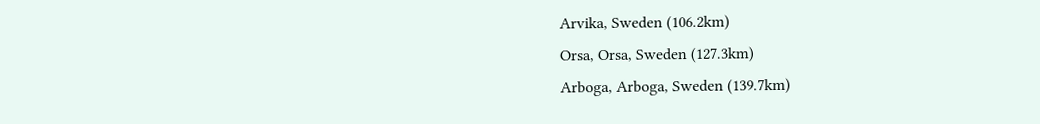Arvika, Sweden (106.2km)
Orsa, Orsa, Sweden (127.3km)
Arboga, Arboga, Sweden (139.7km)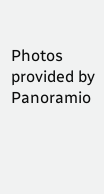Photos provided by Panoramio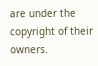are under the copyright of their owners.